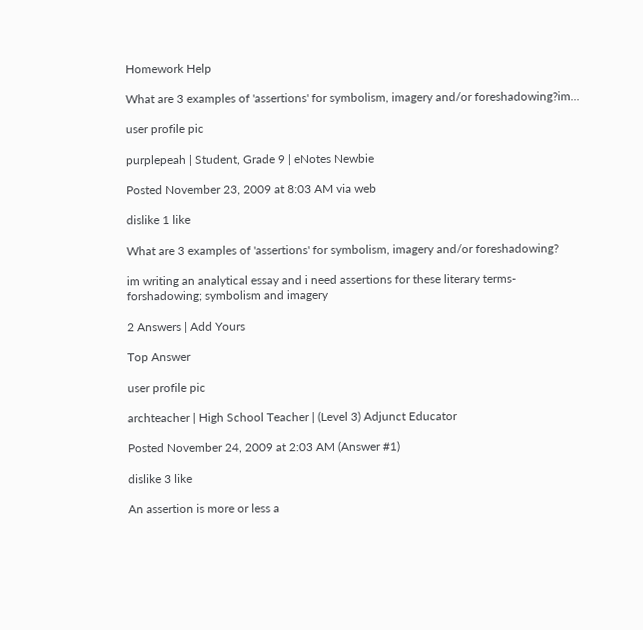Homework Help

What are 3 examples of 'assertions' for symbolism, imagery and/or foreshadowing?im...

user profile pic

purplepeah | Student, Grade 9 | eNotes Newbie

Posted November 23, 2009 at 8:03 AM via web

dislike 1 like

What are 3 examples of 'assertions' for symbolism, imagery and/or foreshadowing?

im writing an analytical essay and i need assertions for these literary terms- forshadowing; symbolism and imagery

2 Answers | Add Yours

Top Answer

user profile pic

archteacher | High School Teacher | (Level 3) Adjunct Educator

Posted November 24, 2009 at 2:03 AM (Answer #1)

dislike 3 like

An assertion is more or less a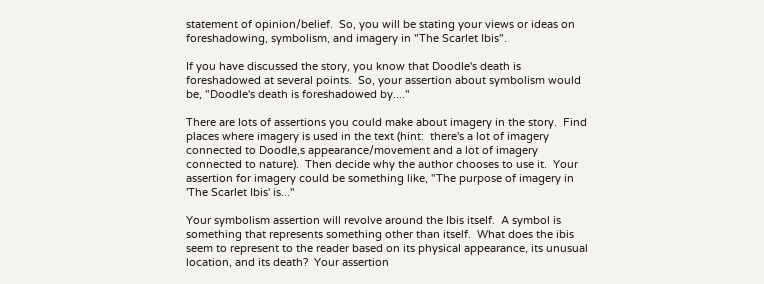statement of opinion/belief.  So, you will be stating your views or ideas on foreshadowing, symbolism, and imagery in "The Scarlet Ibis".

If you have discussed the story, you know that Doodle's death is foreshadowed at several points.  So, your assertion about symbolism would be, "Doodle's death is foreshadowed by...."

There are lots of assertions you could make about imagery in the story.  Find places where imagery is used in the text (hint:  there's a lot of imagery connected to Doodle,s appearance/movement and a lot of imagery connected to nature).  Then decide why the author chooses to use it.  Your assertion for imagery could be something like, "The purpose of imagery in 'The Scarlet Ibis' is..."

Your symbolism assertion will revolve around the Ibis itself.  A symbol is something that represents something other than itself.  What does the ibis seem to represent to the reader based on its physical appearance, its unusual location, and its death?  Your assertion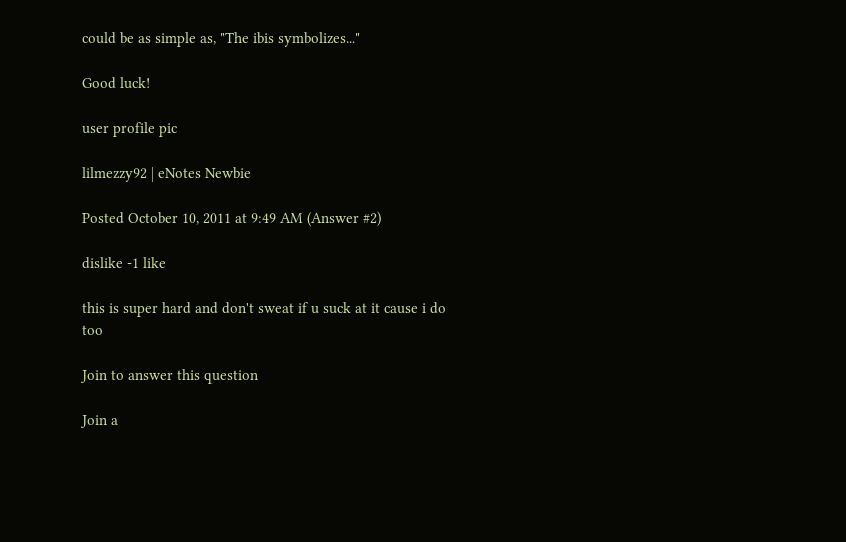could be as simple as, "The ibis symbolizes..."

Good luck!

user profile pic

lilmezzy92 | eNotes Newbie

Posted October 10, 2011 at 9:49 AM (Answer #2)

dislike -1 like

this is super hard and don't sweat if u suck at it cause i do too

Join to answer this question

Join a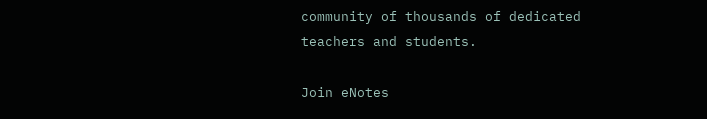community of thousands of dedicated teachers and students.

Join eNotes